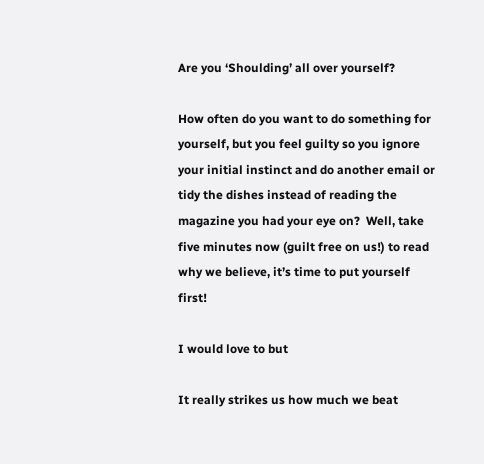Are you ‘Shoulding’ all over yourself?

How often do you want to do something for yourself, but you feel guilty so you ignore your initial instinct and do another email or tidy the dishes instead of reading the magazine you had your eye on?  Well, take five minutes now (guilt free on us!) to read why we believe, it’s time to put yourself first!

I would love to but

It really strikes us how much we beat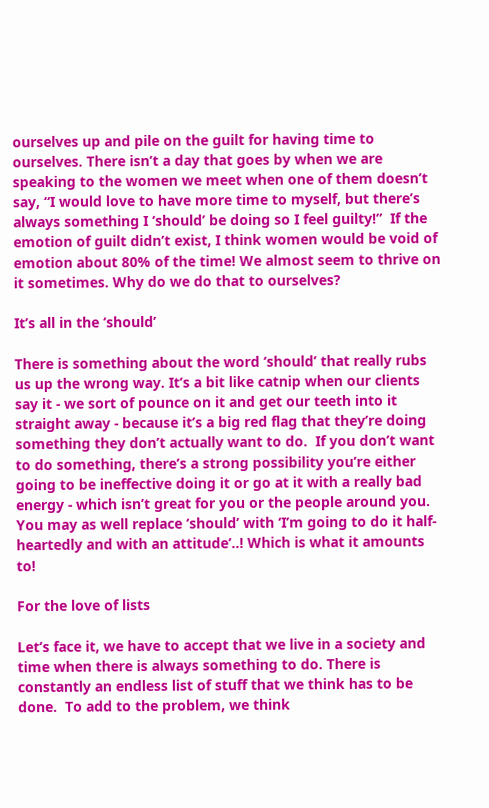ourselves up and pile on the guilt for having time to ourselves. There isn’t a day that goes by when we are speaking to the women we meet when one of them doesn’t say, “I would love to have more time to myself, but there’s always something I ‘should’ be doing so I feel guilty!”  If the emotion of guilt didn’t exist, I think women would be void of emotion about 80% of the time! We almost seem to thrive on it sometimes. Why do we do that to ourselves?

It’s all in the ‘should’

There is something about the word ‘should’ that really rubs us up the wrong way. It’s a bit like catnip when our clients say it - we sort of pounce on it and get our teeth into it straight away - because it’s a big red flag that they’re doing something they don’t actually want to do.  If you don’t want to do something, there’s a strong possibility you’re either going to be ineffective doing it or go at it with a really bad energy - which isn’t great for you or the people around you. You may as well replace ‘should’ with ‘I’m going to do it half-heartedly and with an attitude’..! Which is what it amounts to!

For the love of lists

Let’s face it, we have to accept that we live in a society and time when there is always something to do. There is constantly an endless list of stuff that we think has to be done.  To add to the problem, we think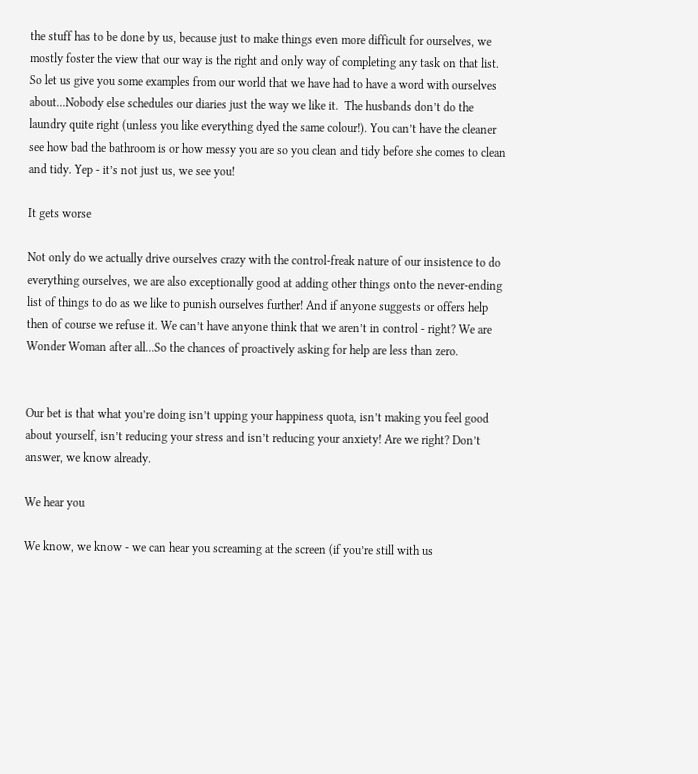the stuff has to be done by us, because just to make things even more difficult for ourselves, we mostly foster the view that our way is the right and only way of completing any task on that list. So let us give you some examples from our world that we have had to have a word with ourselves about...Nobody else schedules our diaries just the way we like it.  The husbands don’t do the laundry quite right (unless you like everything dyed the same colour!). You can’t have the cleaner see how bad the bathroom is or how messy you are so you clean and tidy before she comes to clean and tidy. Yep - it’s not just us, we see you!

It gets worse

Not only do we actually drive ourselves crazy with the control-freak nature of our insistence to do everything ourselves, we are also exceptionally good at adding other things onto the never-ending list of things to do as we like to punish ourselves further! And if anyone suggests or offers help then of course we refuse it. We can’t have anyone think that we aren’t in control - right? We are Wonder Woman after all...So the chances of proactively asking for help are less than zero.


Our bet is that what you’re doing isn’t upping your happiness quota, isn’t making you feel good about yourself, isn’t reducing your stress and isn’t reducing your anxiety! Are we right? Don’t answer, we know already.

We hear you

We know, we know - we can hear you screaming at the screen (if you’re still with us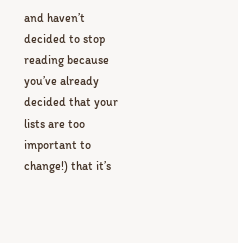and haven’t decided to stop reading because you’ve already decided that your lists are too important to change!) that it’s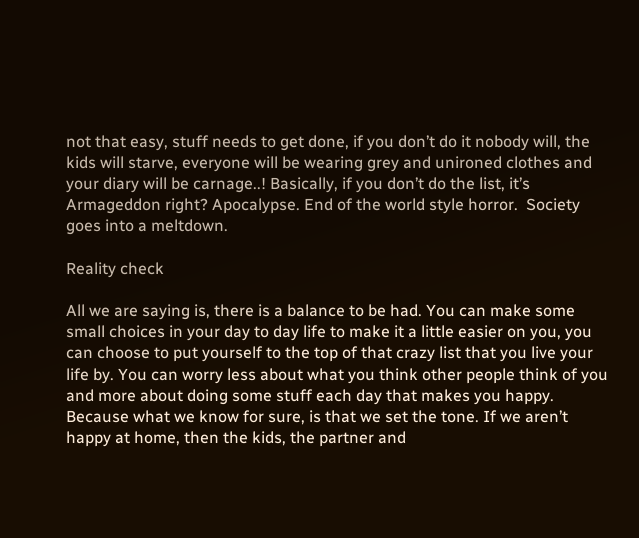not that easy, stuff needs to get done, if you don’t do it nobody will, the kids will starve, everyone will be wearing grey and unironed clothes and your diary will be carnage..! Basically, if you don’t do the list, it’s Armageddon right? Apocalypse. End of the world style horror.  Society goes into a meltdown.

Reality check

All we are saying is, there is a balance to be had. You can make some small choices in your day to day life to make it a little easier on you, you can choose to put yourself to the top of that crazy list that you live your life by. You can worry less about what you think other people think of you and more about doing some stuff each day that makes you happy. Because what we know for sure, is that we set the tone. If we aren’t happy at home, then the kids, the partner and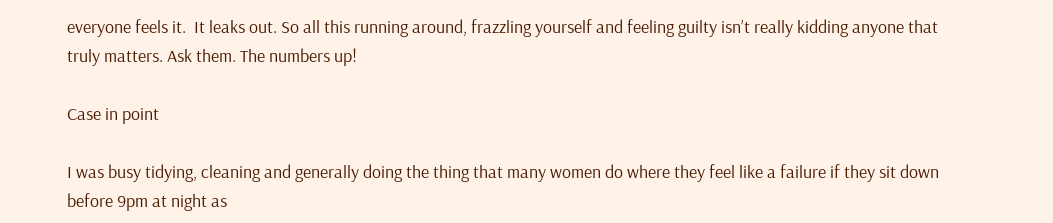everyone feels it.  It leaks out. So all this running around, frazzling yourself and feeling guilty isn’t really kidding anyone that truly matters. Ask them. The numbers up!

Case in point

I was busy tidying, cleaning and generally doing the thing that many women do where they feel like a failure if they sit down before 9pm at night as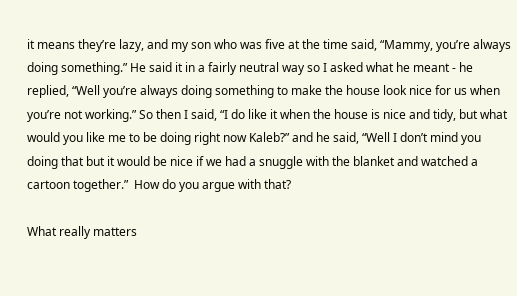it means they’re lazy, and my son who was five at the time said, “Mammy, you’re always doing something.” He said it in a fairly neutral way so I asked what he meant - he replied, “Well you’re always doing something to make the house look nice for us when you’re not working.” So then I said, “I do like it when the house is nice and tidy, but what would you like me to be doing right now Kaleb?” and he said, “Well I don’t mind you doing that but it would be nice if we had a snuggle with the blanket and watched a cartoon together.”  How do you argue with that?

What really matters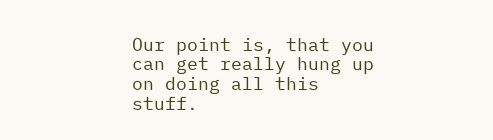Our point is, that you can get really hung up on doing all this stuff.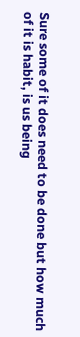Sure some of it does need to be done but how much of it is habit, is us being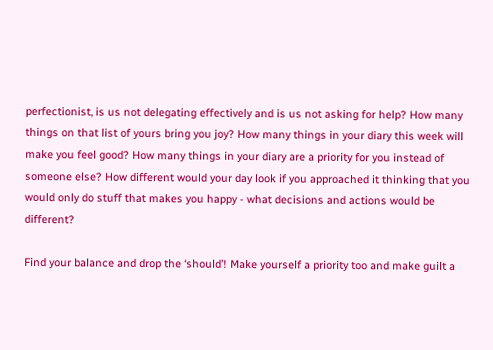perfectionist, is us not delegating effectively and is us not asking for help? How many things on that list of yours bring you joy? How many things in your diary this week will make you feel good? How many things in your diary are a priority for you instead of someone else? How different would your day look if you approached it thinking that you would only do stuff that makes you happy - what decisions and actions would be different?

Find your balance and drop the ‘should’! Make yourself a priority too and make guilt a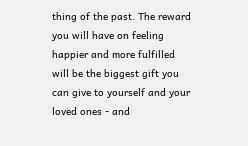thing of the past. The reward you will have on feeling happier and more fulfilled will be the biggest gift you can give to yourself and your loved ones - and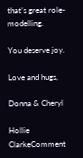that’s great role-modelling.

You deserve joy.

Love and hugs,

Donna & Cheryl

Hollie ClarkeComment